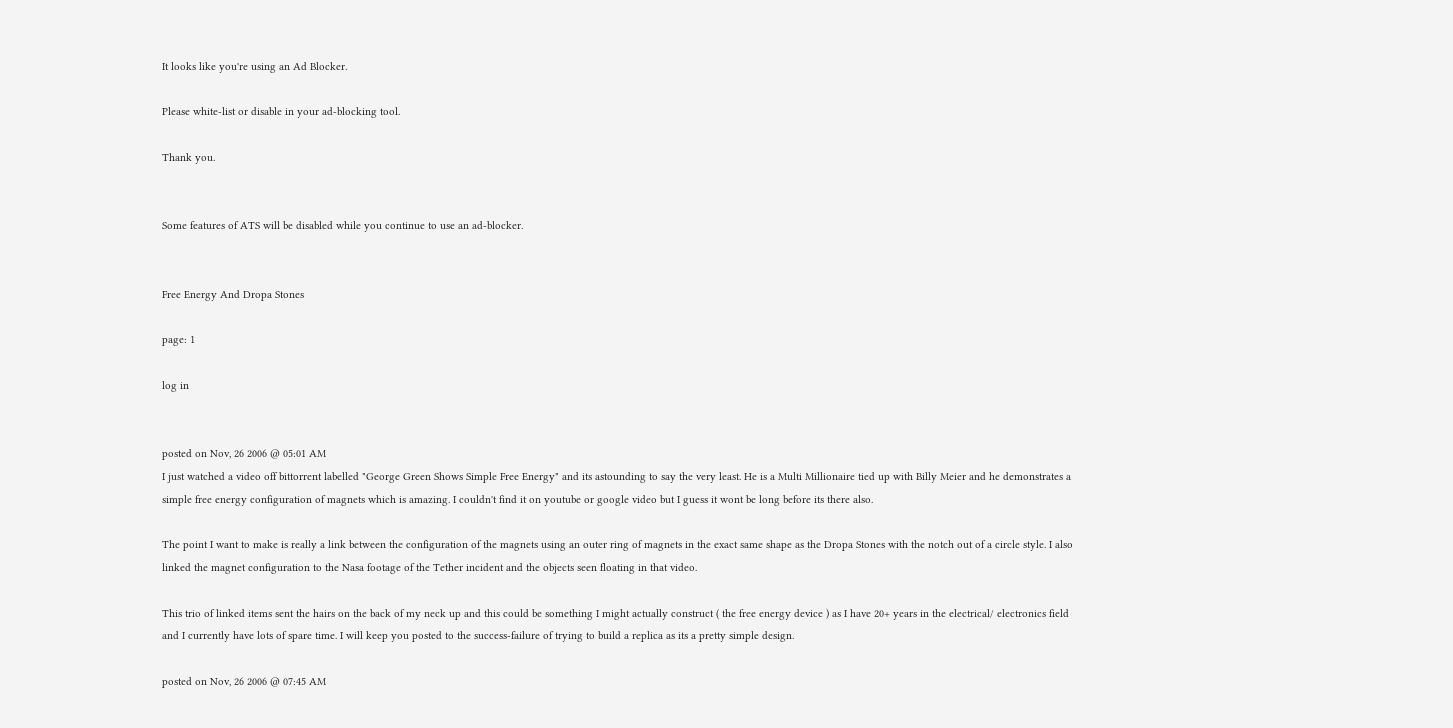It looks like you're using an Ad Blocker.

Please white-list or disable in your ad-blocking tool.

Thank you.


Some features of ATS will be disabled while you continue to use an ad-blocker.


Free Energy And Dropa Stones

page: 1

log in


posted on Nov, 26 2006 @ 05:01 AM
I just watched a video off bittorrent labelled "George Green Shows Simple Free Energy" and its astounding to say the very least. He is a Multi Millionaire tied up with Billy Meier and he demonstrates a simple free energy configuration of magnets which is amazing. I couldn't find it on youtube or google video but I guess it wont be long before its there also.

The point I want to make is really a link between the configuration of the magnets using an outer ring of magnets in the exact same shape as the Dropa Stones with the notch out of a circle style. I also linked the magnet configuration to the Nasa footage of the Tether incident and the objects seen floating in that video.

This trio of linked items sent the hairs on the back of my neck up and this could be something I might actually construct ( the free energy device ) as I have 20+ years in the electrical/ electronics field and I currently have lots of spare time. I will keep you posted to the success-failure of trying to build a replica as its a pretty simple design.

posted on Nov, 26 2006 @ 07:45 AM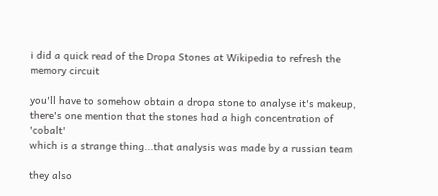i did a quick read of the Dropa Stones at Wikipedia to refresh the memory circuit

you'll have to somehow obtain a dropa stone to analyse it's makeup,
there's one mention that the stones had a high concentration of 'cobalt'
which is a strange thing...that analysis was made by a russian team

they also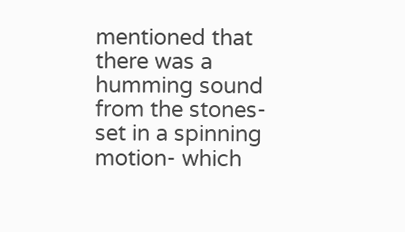mentioned that there was a humming sound from the stones-
set in a spinning motion- which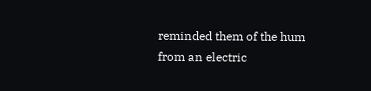reminded them of the hum from an electric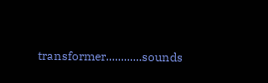transformer............sounds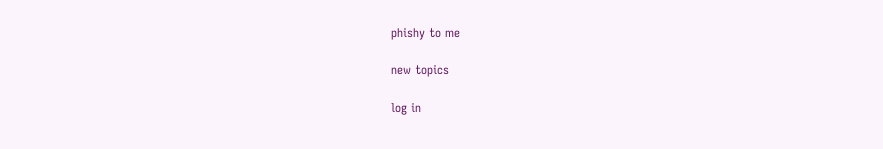phishy to me

new topics

log in